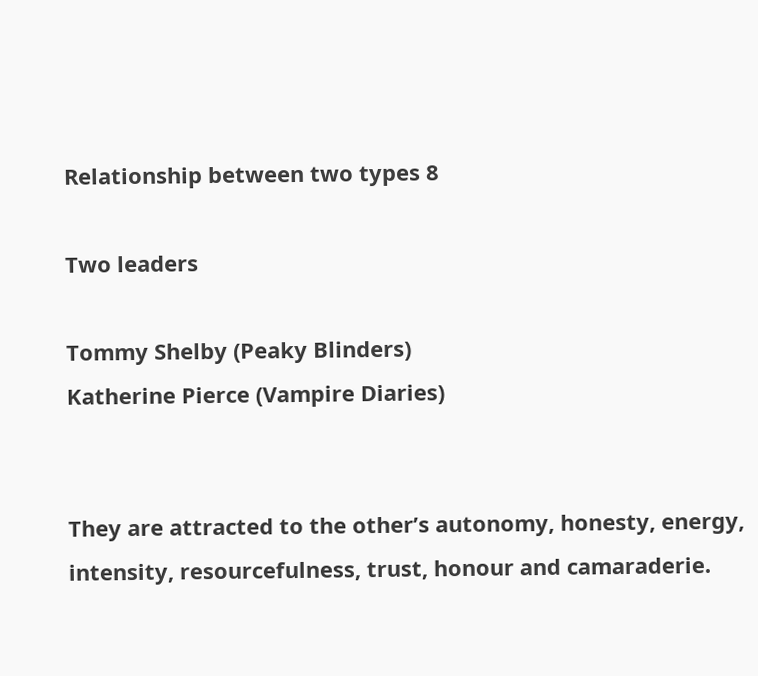Relationship between two types 8

Two leaders

Tommy Shelby (Peaky Blinders)
Katherine Pierce (Vampire Diaries)


They are attracted to the other’s autonomy, honesty, energy, intensity, resourcefulness, trust, honour and camaraderie.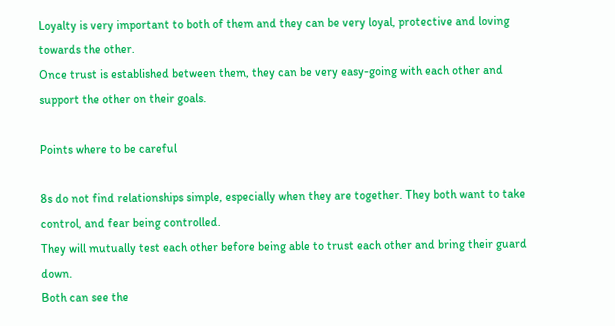Loyalty is very important to both of them and they can be very loyal, protective and loving towards the other.
Once trust is established between them, they can be very easy-going with each other and support the other on their goals.

Points where to be careful

8s do not find relationships simple, especially when they are together. They both want to take control, and fear being controlled.
They will mutually test each other before being able to trust each other and bring their guard down.
Both can see the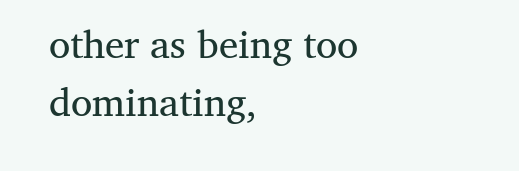other as being too dominating,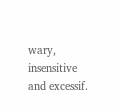wary, insensitive and excessif.